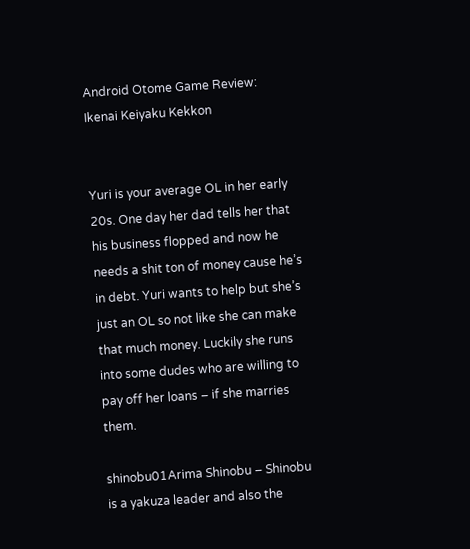Android Otome Game Review: Ikenai Keiyaku Kekkon


Yuri is your average OL in her early 20s. One day her dad tells her that his business flopped and now he needs a shit ton of money cause he’s in debt. Yuri wants to help but she’s just an OL so not like she can make that much money. Luckily she runs into some dudes who are willing to pay off her loans – if she marries them.

shinobu01Arima Shinobu – Shinobu is a yakuza leader and also the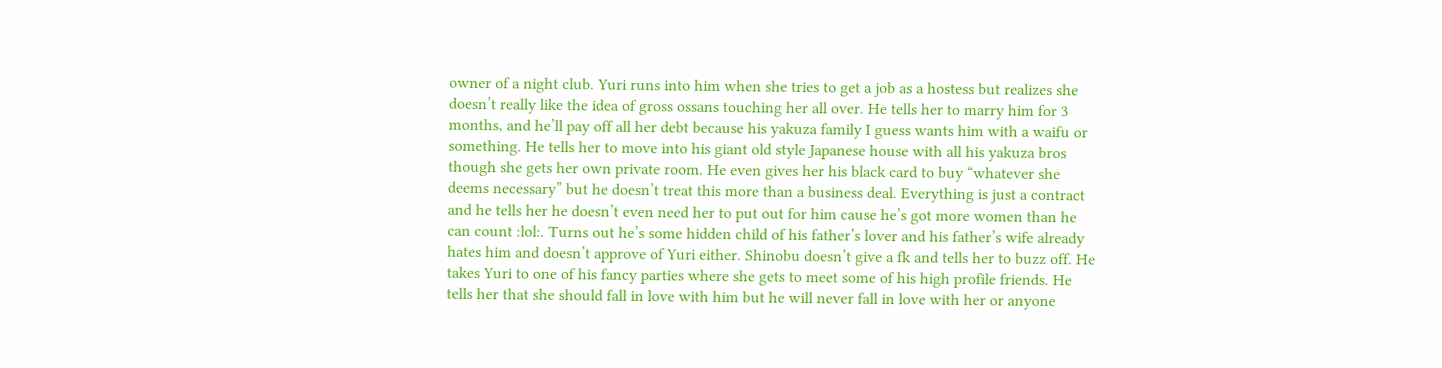owner of a night club. Yuri runs into him when she tries to get a job as a hostess but realizes she doesn’t really like the idea of gross ossans touching her all over. He tells her to marry him for 3 months, and he’ll pay off all her debt because his yakuza family I guess wants him with a waifu or something. He tells her to move into his giant old style Japanese house with all his yakuza bros though she gets her own private room. He even gives her his black card to buy “whatever she deems necessary” but he doesn’t treat this more than a business deal. Everything is just a contract and he tells her he doesn’t even need her to put out for him cause he’s got more women than he can count :lol:. Turns out he’s some hidden child of his father’s lover and his father’s wife already hates him and doesn’t approve of Yuri either. Shinobu doesn’t give a fk and tells her to buzz off. He takes Yuri to one of his fancy parties where she gets to meet some of his high profile friends. He tells her that she should fall in love with him but he will never fall in love with her or anyone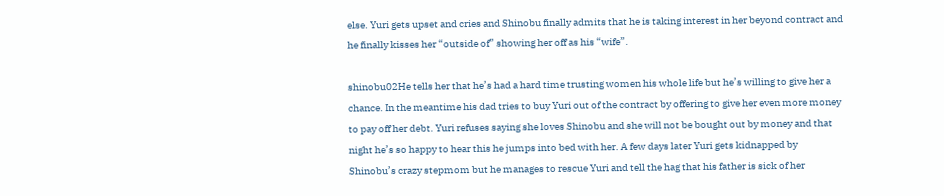else. Yuri gets upset and cries and Shinobu finally admits that he is taking interest in her beyond contract and he finally kisses her “outside of” showing her off as his “wife”.

shinobu02He tells her that he’s had a hard time trusting women his whole life but he’s willing to give her a chance. In the meantime his dad tries to buy Yuri out of the contract by offering to give her even more money to pay off her debt. Yuri refuses saying she loves Shinobu and she will not be bought out by money and that night he’s so happy to hear this he jumps into bed with her. A few days later Yuri gets kidnapped by Shinobu’s crazy stepmom but he manages to rescue Yuri and tell the hag that his father is sick of her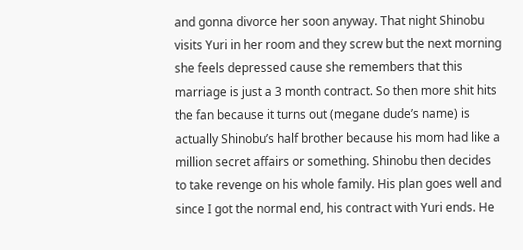and gonna divorce her soon anyway. That night Shinobu visits Yuri in her room and they screw but the next morning she feels depressed cause she remembers that this marriage is just a 3 month contract. So then more shit hits the fan because it turns out (megane dude’s name) is actually Shinobu’s half brother because his mom had like a million secret affairs or something. Shinobu then decides to take revenge on his whole family. His plan goes well and since I got the normal end, his contract with Yuri ends. He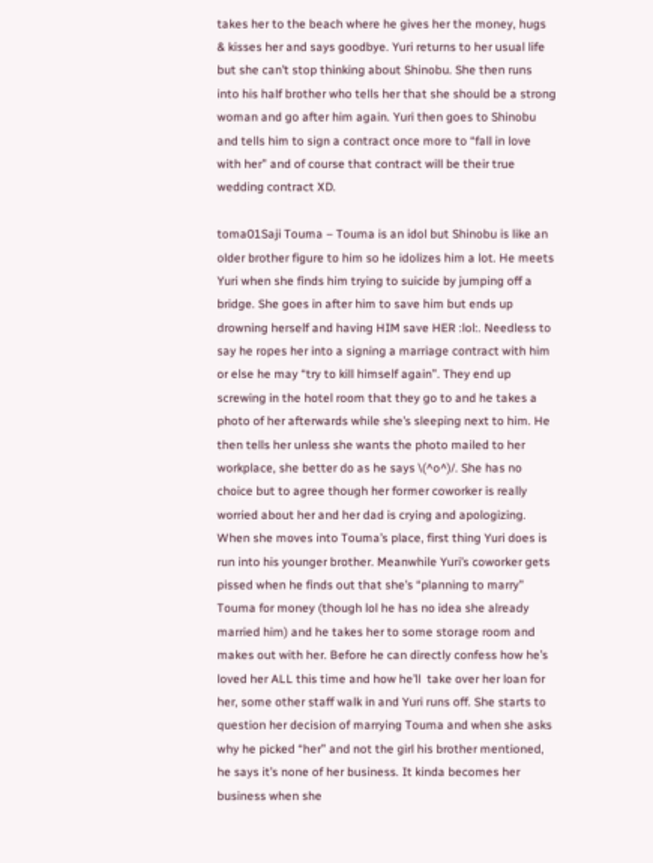takes her to the beach where he gives her the money, hugs & kisses her and says goodbye. Yuri returns to her usual life but she can’t stop thinking about Shinobu. She then runs into his half brother who tells her that she should be a strong woman and go after him again. Yuri then goes to Shinobu and tells him to sign a contract once more to “fall in love with her” and of course that contract will be their true wedding contract XD.

toma01Saji Touma – Touma is an idol but Shinobu is like an older brother figure to him so he idolizes him a lot. He meets Yuri when she finds him trying to suicide by jumping off a bridge. She goes in after him to save him but ends up drowning herself and having HIM save HER :lol:. Needless to say he ropes her into a signing a marriage contract with him or else he may “try to kill himself again”. They end up screwing in the hotel room that they go to and he takes a photo of her afterwards while she’s sleeping next to him. He then tells her unless she wants the photo mailed to her workplace, she better do as he says \(^o^)/. She has no choice but to agree though her former coworker is really worried about her and her dad is crying and apologizing. When she moves into Touma’s place, first thing Yuri does is run into his younger brother. Meanwhile Yuri’s coworker gets pissed when he finds out that she’s “planning to marry” Touma for money (though lol he has no idea she already married him) and he takes her to some storage room and makes out with her. Before he can directly confess how he’s loved her ALL this time and how he’ll  take over her loan for her, some other staff walk in and Yuri runs off. She starts to question her decision of marrying Touma and when she asks why he picked “her” and not the girl his brother mentioned, he says it’s none of her business. It kinda becomes her business when she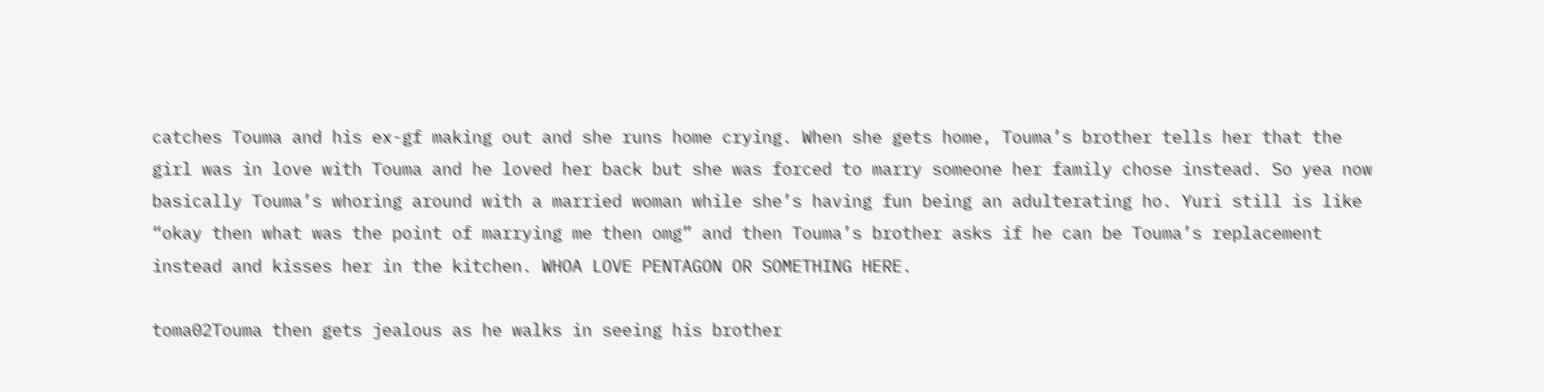catches Touma and his ex-gf making out and she runs home crying. When she gets home, Touma’s brother tells her that the girl was in love with Touma and he loved her back but she was forced to marry someone her family chose instead. So yea now basically Touma’s whoring around with a married woman while she’s having fun being an adulterating ho. Yuri still is like “okay then what was the point of marrying me then omg” and then Touma’s brother asks if he can be Touma’s replacement instead and kisses her in the kitchen. WHOA LOVE PENTAGON OR SOMETHING HERE.

toma02Touma then gets jealous as he walks in seeing his brother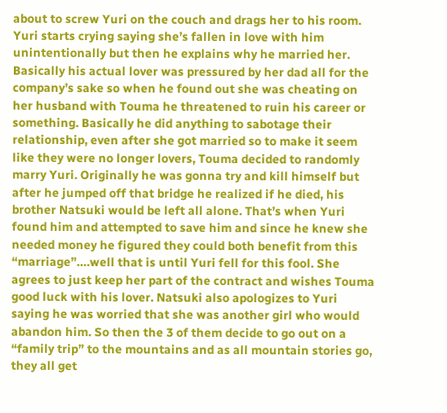about to screw Yuri on the couch and drags her to his room. Yuri starts crying saying she’s fallen in love with him unintentionally but then he explains why he married her. Basically his actual lover was pressured by her dad all for the company’s sake so when he found out she was cheating on her husband with Touma he threatened to ruin his career or something. Basically he did anything to sabotage their relationship, even after she got married so to make it seem like they were no longer lovers, Touma decided to randomly marry Yuri. Originally he was gonna try and kill himself but after he jumped off that bridge he realized if he died, his brother Natsuki would be left all alone. That’s when Yuri found him and attempted to save him and since he knew she needed money he figured they could both benefit from this “marriage”….well that is until Yuri fell for this fool. She agrees to just keep her part of the contract and wishes Touma good luck with his lover. Natsuki also apologizes to Yuri saying he was worried that she was another girl who would abandon him. So then the 3 of them decide to go out on a “family trip” to the mountains and as all mountain stories go, they all get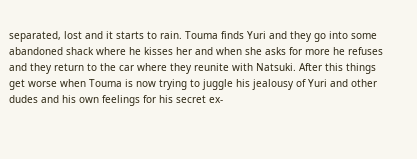separated, lost and it starts to rain. Touma finds Yuri and they go into some abandoned shack where he kisses her and when she asks for more he refuses and they return to the car where they reunite with Natsuki. After this things get worse when Touma is now trying to juggle his jealousy of Yuri and other dudes and his own feelings for his secret ex-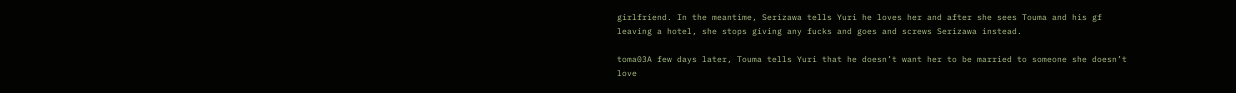girlfriend. In the meantime, Serizawa tells Yuri he loves her and after she sees Touma and his gf leaving a hotel, she stops giving any fucks and goes and screws Serizawa instead.

toma03A few days later, Touma tells Yuri that he doesn’t want her to be married to someone she doesn’t love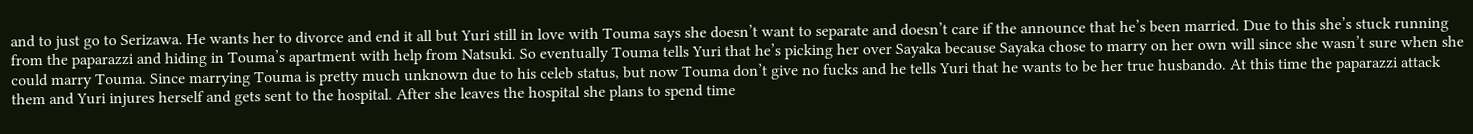and to just go to Serizawa. He wants her to divorce and end it all but Yuri still in love with Touma says she doesn’t want to separate and doesn’t care if the announce that he’s been married. Due to this she’s stuck running from the paparazzi and hiding in Touma’s apartment with help from Natsuki. So eventually Touma tells Yuri that he’s picking her over Sayaka because Sayaka chose to marry on her own will since she wasn’t sure when she could marry Touma. Since marrying Touma is pretty much unknown due to his celeb status, but now Touma don’t give no fucks and he tells Yuri that he wants to be her true husbando. At this time the paparazzi attack them and Yuri injures herself and gets sent to the hospital. After she leaves the hospital she plans to spend time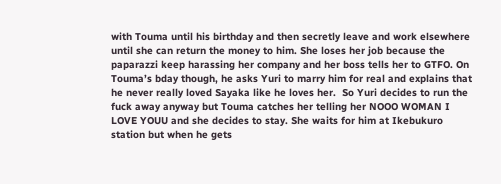with Touma until his birthday and then secretly leave and work elsewhere until she can return the money to him. She loses her job because the paparazzi keep harassing her company and her boss tells her to GTFO. On Touma’s bday though, he asks Yuri to marry him for real and explains that he never really loved Sayaka like he loves her.  So Yuri decides to run the fuck away anyway but Touma catches her telling her NOOO WOMAN I LOVE YOUU and she decides to stay. She waits for him at Ikebukuro station but when he gets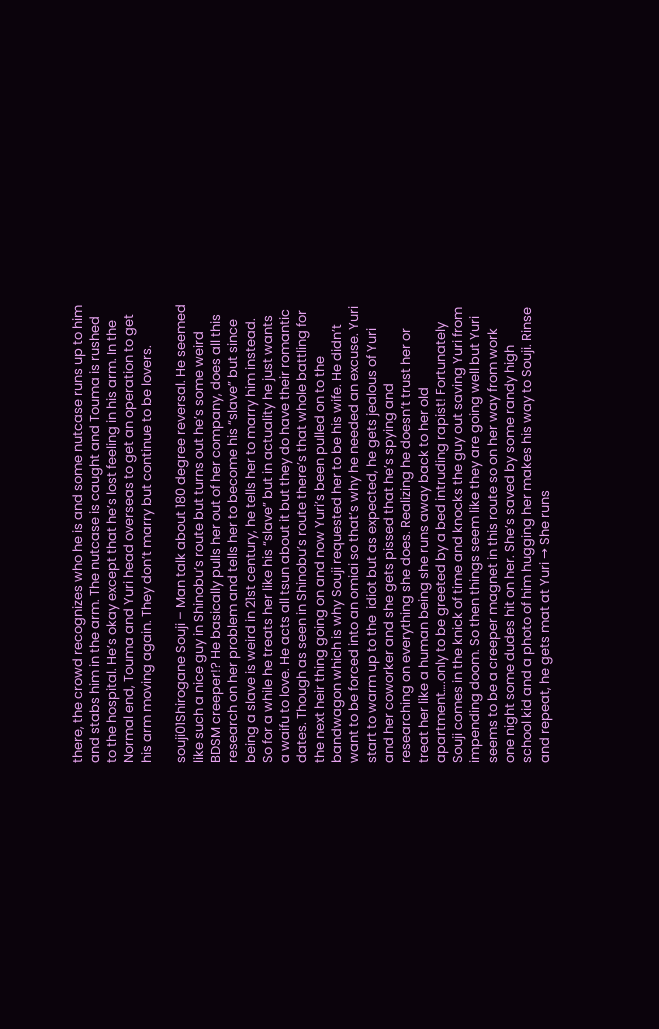there, the crowd recognizes who he is and some nutcase runs up to him and stabs him in the arm. The nutcase is caught and Touma is rushed to the hospital. He’s okay except that he’s lost feeling in his arm. In the Normal end, Touma and Yuri head overseas to get an operation to get his arm moving again. They don’t marry but continue to be lovers.

souji01Shirogane Souji – Man talk about 180 degree reversal. He seemed like such a nice guy in Shinobu’s route but turns out he’s some weird BDSM creeper!? He basically pulls her out of her company, does all this research on her problem and tells her to become his “slave” but since being a slave is weird in 21st century, he tells her to marry him instead. So for a while he treats her like his “slave” but in actuality he just wants a waifu to love. He acts all tsun about it but they do have their romantic dates. Though as seen in Shinobu’s route there’s that whole battling for the next heir thing going on and now Yuri’s been pulled on to the bandwagon which is why Souji requested her to be his wife. He didn’t want to be forced into an omiai so that’s why he needed an excuse. Yuri start to warm up to the  idiot but as expected, he gets jealous of Yuri and her coworker and she gets pissed that he’s spying and researching on everything she does. Realizing he doesn’t trust her or treat her like a human being she runs away back to her old apartment….only to be greeted by a bed intruding rapist! Fortunately Souji comes in the knick of time and knocks the guy out saving Yuri from impending doom. So then things seem like they are going well but Yuri seems to be a creeper magnet in this route so on her way from work one night some dudes hit on her. She’s saved by some randy high school kid and a photo of him hugging her makes his way to Souji. Rinse and repeat, he gets mat at Yuri → She runs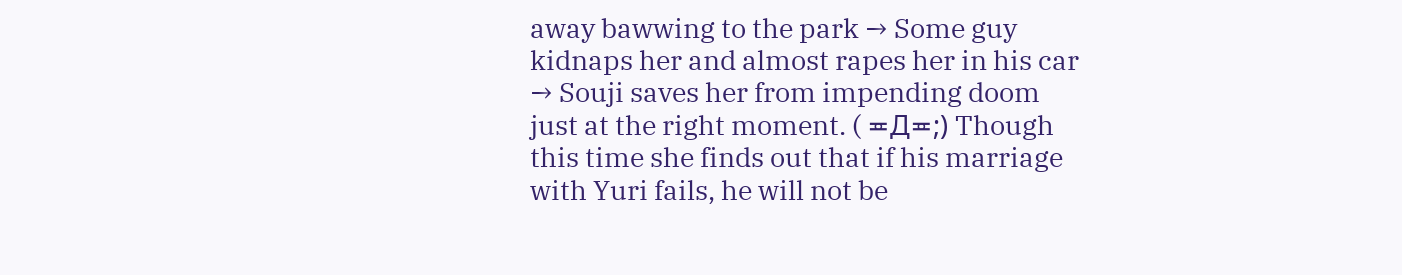away bawwing to the park → Some guy kidnaps her and almost rapes her in his car → Souji saves her from impending doom just at the right moment. ( ≖Д≖;) Though this time she finds out that if his marriage with Yuri fails, he will not be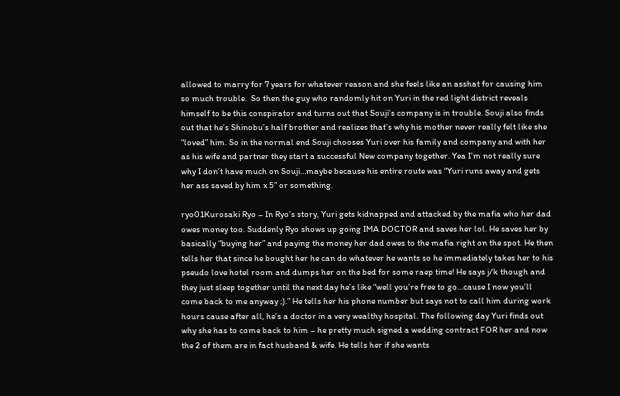allowed to marry for 7 years for whatever reason and she feels like an asshat for causing him so much trouble.  So then the guy who randomly hit on Yuri in the red light district reveals himself to be this conspirator and turns out that Souji’s company is in trouble. Souji also finds out that he’s Shinobu’s half brother and realizes that’s why his mother never really felt like she “loved” him. So in the normal end Souji chooses Yuri over his family and company and with her as his wife and partner they start a successful New company together. Yea I’m not really sure why I don’t have much on Souji…maybe because his entire route was “Yuri runs away and gets her ass saved by him x 5” or something.

ryo01Kurosaki Ryo – In Ryo’s story, Yuri gets kidnapped and attacked by the mafia who her dad owes money too. Suddenly Ryo shows up going IMA DOCTOR and saves her lol. He saves her by basically “buying her” and paying the money her dad owes to the mafia right on the spot. He then tells her that since he bought her he can do whatever he wants so he immediately takes her to his pseudo love hotel room and dumps her on the bed for some raep time! He says j/k though and they just sleep together until the next day he’s like “well you’re free to go…cause I now you’ll come back to me anyway ;).” He tells her his phone number but says not to call him during work hours cause after all, he’s a doctor in a very wealthy hospital. The following day Yuri finds out why she has to come back to him – he pretty much signed a wedding contract FOR her and now the 2 of them are in fact husband & wife. He tells her if she wants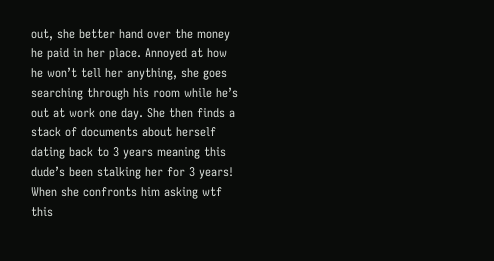out, she better hand over the money he paid in her place. Annoyed at how he won’t tell her anything, she goes searching through his room while he’s out at work one day. She then finds a stack of documents about herself dating back to 3 years meaning this dude’s been stalking her for 3 years! When she confronts him asking wtf this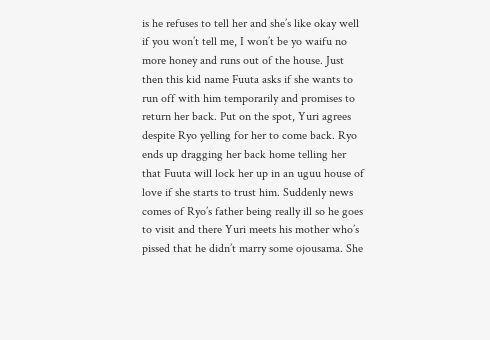is he refuses to tell her and she’s like okay well if you won’t tell me, I won’t be yo waifu no more honey and runs out of the house. Just then this kid name Fuuta asks if she wants to run off with him temporarily and promises to return her back. Put on the spot, Yuri agrees despite Ryo yelling for her to come back. Ryo ends up dragging her back home telling her that Fuuta will lock her up in an uguu house of love if she starts to trust him. Suddenly news comes of Ryo’s father being really ill so he goes to visit and there Yuri meets his mother who’s pissed that he didn’t marry some ojousama. She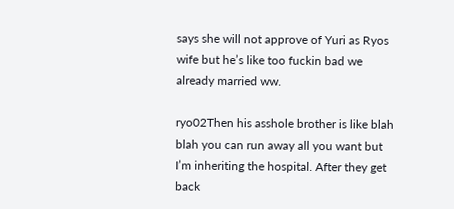says she will not approve of Yuri as Ryos wife but he’s like too fuckin bad we already married ww.

ryo02Then his asshole brother is like blah blah you can run away all you want but I’m inheriting the hospital. After they get back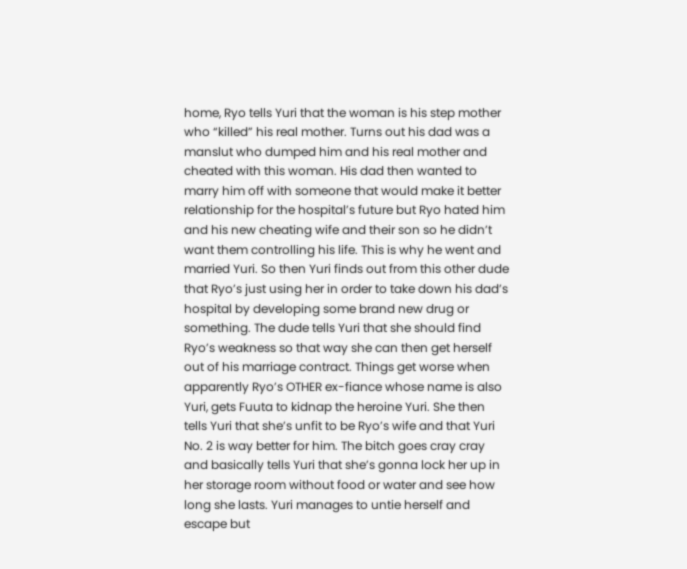home, Ryo tells Yuri that the woman is his step mother who “killed” his real mother. Turns out his dad was a manslut who dumped him and his real mother and cheated with this woman. His dad then wanted to marry him off with someone that would make it better relationship for the hospital’s future but Ryo hated him and his new cheating wife and their son so he didn’t want them controlling his life. This is why he went and married Yuri. So then Yuri finds out from this other dude that Ryo’s just using her in order to take down his dad’s hospital by developing some brand new drug or something. The dude tells Yuri that she should find Ryo’s weakness so that way she can then get herself out of his marriage contract. Things get worse when apparently Ryo’s OTHER ex-fiance whose name is also Yuri, gets Fuuta to kidnap the heroine Yuri. She then tells Yuri that she’s unfit to be Ryo’s wife and that Yuri No. 2 is way better for him. The bitch goes cray cray and basically tells Yuri that she’s gonna lock her up in her storage room without food or water and see how long she lasts. Yuri manages to untie herself and escape but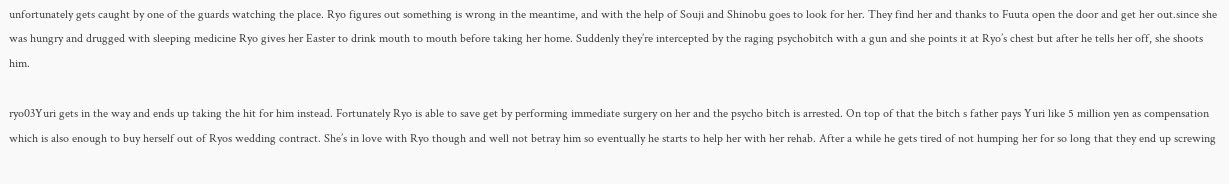unfortunately gets caught by one of the guards watching the place. Ryo figures out something is wrong in the meantime, and with the help of Souji and Shinobu goes to look for her. They find her and thanks to Fuuta open the door and get her out.since she was hungry and drugged with sleeping medicine Ryo gives her Easter to drink mouth to mouth before taking her home. Suddenly they’re intercepted by the raging psychobitch with a gun and she points it at Ryo’s chest but after he tells her off, she shoots him.

ryo03Yuri gets in the way and ends up taking the hit for him instead. Fortunately Ryo is able to save get by performing immediate surgery on her and the psycho bitch is arrested. On top of that the bitch s father pays Yuri like 5 million yen as compensation which is also enough to buy herself out of Ryos wedding contract. She’s in love with Ryo though and well not betray him so eventually he starts to help her with her rehab. After a while he gets tired of not humping her for so long that they end up screwing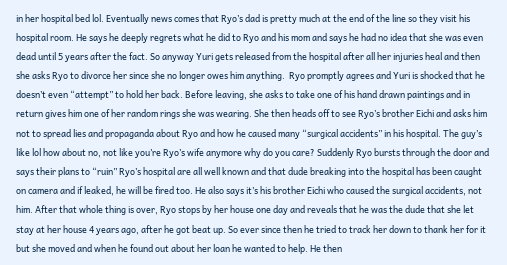in her hospital bed lol. Eventually news comes that Ryo’s dad is pretty much at the end of the line so they visit his hospital room. He says he deeply regrets what he did to Ryo and his mom and says he had no idea that she was even dead until 5 years after the fact. So anyway Yuri gets released from the hospital after all her injuries heal and then she asks Ryo to divorce her since she no longer owes him anything.  Ryo promptly agrees and Yuri is shocked that he doesn’t even “attempt” to hold her back. Before leaving, she asks to take one of his hand drawn paintings and in return gives him one of her random rings she was wearing. She then heads off to see Ryo’s brother Eichi and asks him not to spread lies and propaganda about Ryo and how he caused many “surgical accidents” in his hospital. The guy’s like lol how about no, not like you’re Ryo’s wife anymore why do you care? Suddenly Ryo bursts through the door and says their plans to “ruin” Ryo’s hospital are all well known and that dude breaking into the hospital has been caught on camera and if leaked, he will be fired too. He also says it’s his brother Eichi who caused the surgical accidents, not him. After that whole thing is over, Ryo stops by her house one day and reveals that he was the dude that she let stay at her house 4 years ago, after he got beat up. So ever since then he tried to track her down to thank her for it but she moved and when he found out about her loan he wanted to help. He then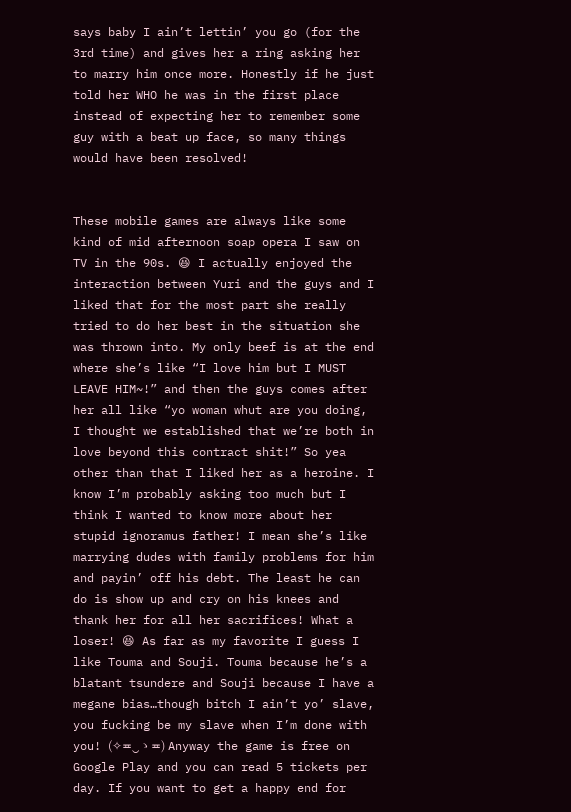says baby I ain’t lettin’ you go (for the 3rd time) and gives her a ring asking her to marry him once more. Honestly if he just told her WHO he was in the first place instead of expecting her to remember some guy with a beat up face, so many things would have been resolved!


These mobile games are always like some kind of mid afternoon soap opera I saw on TV in the 90s. 😆 I actually enjoyed the interaction between Yuri and the guys and I liked that for the most part she really tried to do her best in the situation she was thrown into. My only beef is at the end where she’s like “I love him but I MUST LEAVE HIM~!” and then the guys comes after her all like “yo woman whut are you doing, I thought we established that we’re both in love beyond this contract shit!” So yea other than that I liked her as a heroine. I know I’m probably asking too much but I think I wanted to know more about her stupid ignoramus father! I mean she’s like marrying dudes with family problems for him and payin’ off his debt. The least he can do is show up and cry on his knees and thank her for all her sacrifices! What a loser! 😆 As far as my favorite I guess I like Touma and Souji. Touma because he’s a blatant tsundere and Souji because I have a megane bias…though bitch I ain’t yo’ slave, you fucking be my slave when I’m done with you! (✧≖‿ゝ≖) Anyway the game is free on Google Play and you can read 5 tickets per day. If you want to get a happy end for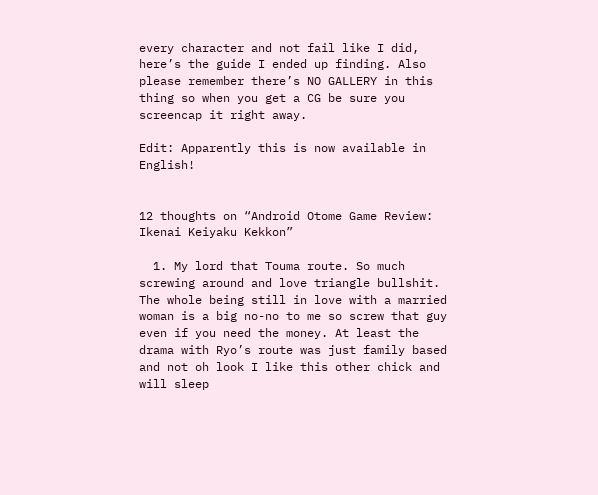every character and not fail like I did, here’s the guide I ended up finding. Also please remember there’s NO GALLERY in this thing so when you get a CG be sure you screencap it right away.

Edit: Apparently this is now available in English!


12 thoughts on “Android Otome Game Review: Ikenai Keiyaku Kekkon”

  1. My lord that Touma route. So much screwing around and love triangle bullshit. The whole being still in love with a married woman is a big no-no to me so screw that guy even if you need the money. At least the drama with Ryo’s route was just family based and not oh look I like this other chick and will sleep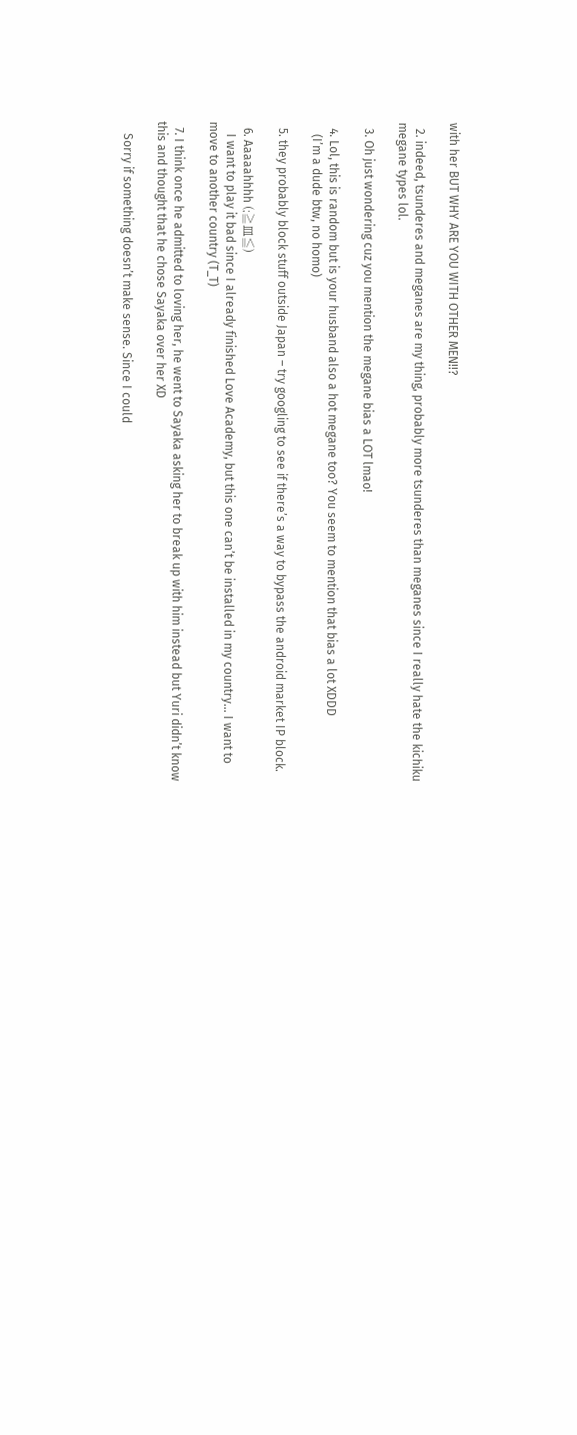with her BUT WHY ARE YOU WITH OTHER MEN!!?

  2. indeed, tsunderes and meganes are my thing, probably more tsunderes than meganes since I really hate the kichiku megane types lol.

  3. Oh just wondering cuz you mention the megane bias a LOT lmao!

  4. Lol, this is random but is your husband also a hot megane too? You seem to mention that bias a lot XDDD
    (I’m a dude btw, no homo)

  5. they probably block stuff outside Japan – try googling to see if there’s a way to bypass the android market IP block.

  6. Aaaaahhhh (;≧皿≦)
    I want to play it bad since I already finished Love Academy, but this one can’t be installed in my country… I want to move to another country (T_T)

  7. I think once he admitted to loving her, he went to Sayaka asking her to break up with him instead but Yuri didn’t know this and thought that he chose Sayaka over her XD

    Sorry if something doesn’t make sense. Since I could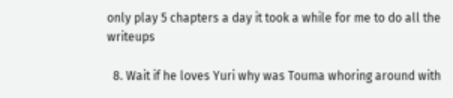only play 5 chapters a day it took a while for me to do all the writeups

  8. Wait if he loves Yuri why was Touma whoring around with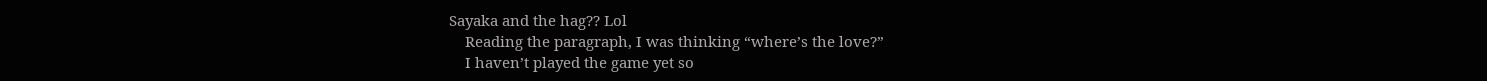Sayaka and the hag?? Lol
    Reading the paragraph, I was thinking “where’s the love?”
    I haven’t played the game yet so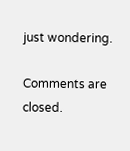just wondering.

Comments are closed.